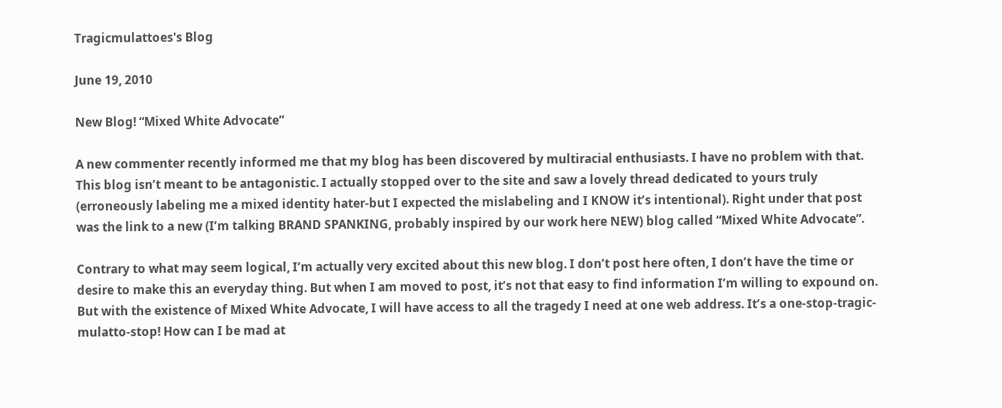Tragicmulattoes's Blog

June 19, 2010

New Blog! “Mixed White Advocate”

A new commenter recently informed me that my blog has been discovered by multiracial enthusiasts. I have no problem with that. This blog isn’t meant to be antagonistic. I actually stopped over to the site and saw a lovely thread dedicated to yours truly (erroneously labeling me a mixed identity hater-but I expected the mislabeling and I KNOW it’s intentional). Right under that post was the link to a new (I’m talking BRAND SPANKING, probably inspired by our work here NEW) blog called “Mixed White Advocate”.

Contrary to what may seem logical, I’m actually very excited about this new blog. I don’t post here often, I don’t have the time or desire to make this an everyday thing. But when I am moved to post, it’s not that easy to find information I’m willing to expound on. But with the existence of Mixed White Advocate, I will have access to all the tragedy I need at one web address. It’s a one-stop-tragic-mulatto-stop! How can I be mad at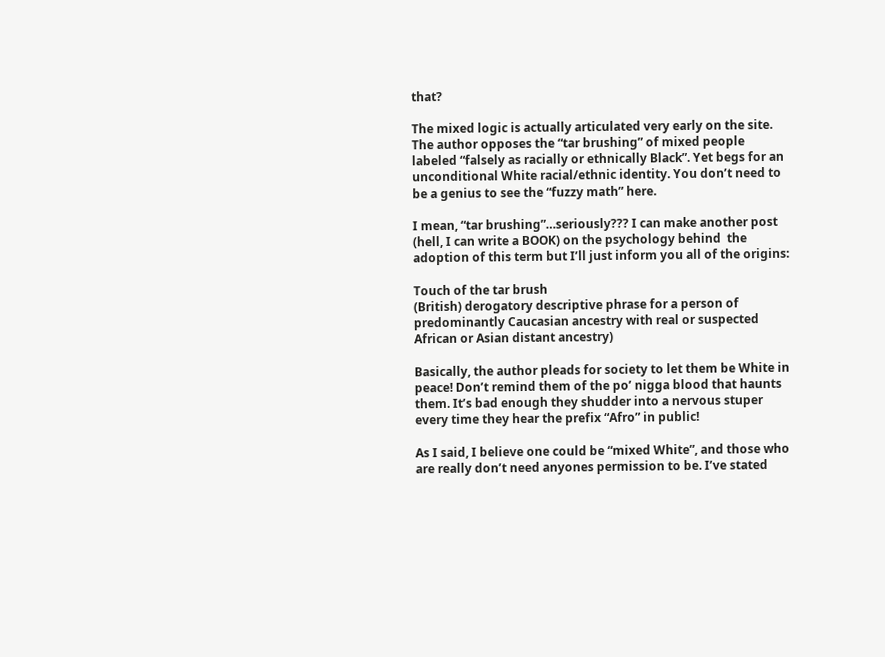that?

The mixed logic is actually articulated very early on the site. The author opposes the “tar brushing” of mixed people labeled “falsely as racially or ethnically Black”. Yet begs for an unconditional White racial/ethnic identity. You don’t need to be a genius to see the “fuzzy math” here.

I mean, “tar brushing”…seriously??? I can make another post (hell, I can write a BOOK) on the psychology behind  the adoption of this term but I’ll just inform you all of the origins:

Touch of the tar brush
(British) derogatory descriptive phrase for a person of predominantly Caucasian ancestry with real or suspected African or Asian distant ancestry)

Basically, the author pleads for society to let them be White in peace! Don’t remind them of the po’ nigga blood that haunts them. It’s bad enough they shudder into a nervous stuper every time they hear the prefix “Afro” in public!

As I said, I believe one could be “mixed White”, and those who are really don’t need anyones permission to be. I’ve stated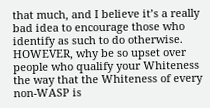that much, and I believe it’s a really bad idea to encourage those who identify as such to do otherwise.  HOWEVER, why be so upset over people who qualify your Whiteness the way that the Whiteness of every non-WASP is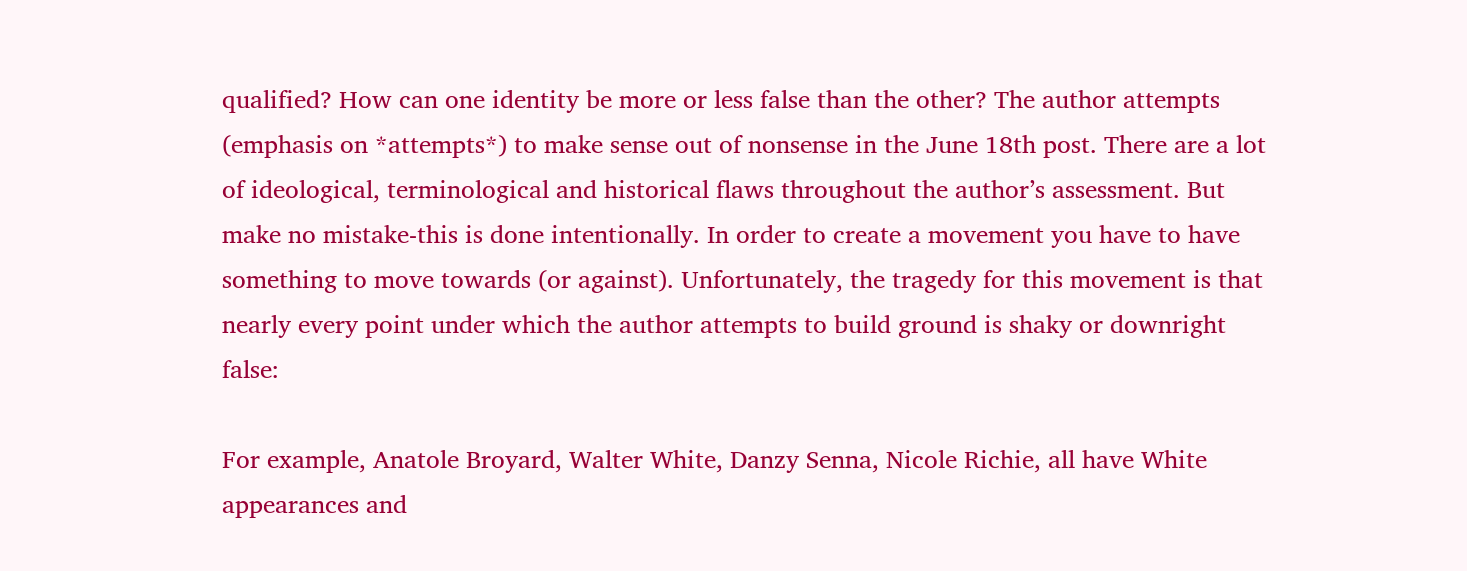qualified? How can one identity be more or less false than the other? The author attempts (emphasis on *attempts*) to make sense out of nonsense in the June 18th post. There are a lot of ideological, terminological and historical flaws throughout the author’s assessment. But make no mistake-this is done intentionally. In order to create a movement you have to have something to move towards (or against). Unfortunately, the tragedy for this movement is that nearly every point under which the author attempts to build ground is shaky or downright false:

For example, Anatole Broyard, Walter White, Danzy Senna, Nicole Richie, all have White appearances and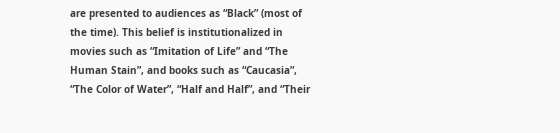are presented to audiences as “Black” (most of the time). This belief is institutionalized in movies such as “Imitation of Life” and “The Human Stain”, and books such as “Caucasia”, “The Color of Water”, “Half and Half”, and “Their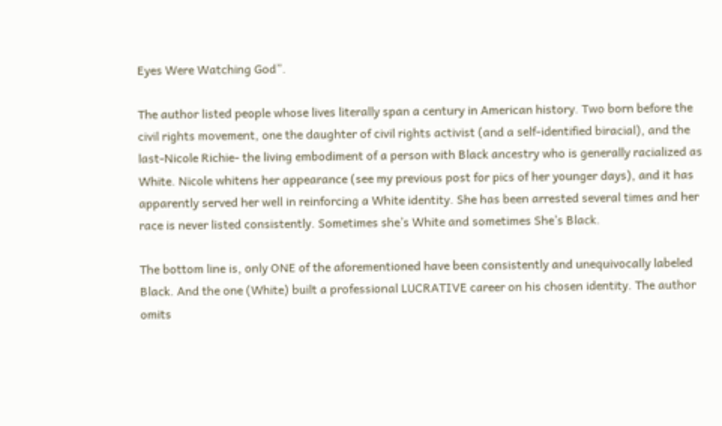Eyes Were Watching God”.

The author listed people whose lives literally span a century in American history. Two born before the civil rights movement, one the daughter of civil rights activist (and a self-identified biracial), and the last-Nicole Richie- the living embodiment of a person with Black ancestry who is generally racialized as White. Nicole whitens her appearance (see my previous post for pics of her younger days), and it has apparently served her well in reinforcing a White identity. She has been arrested several times and her race is never listed consistently. Sometimes she’s White and sometimes She’s Black.

The bottom line is, only ONE of the aforementioned have been consistently and unequivocally labeled Black. And the one (White) built a professional LUCRATIVE career on his chosen identity. The author omits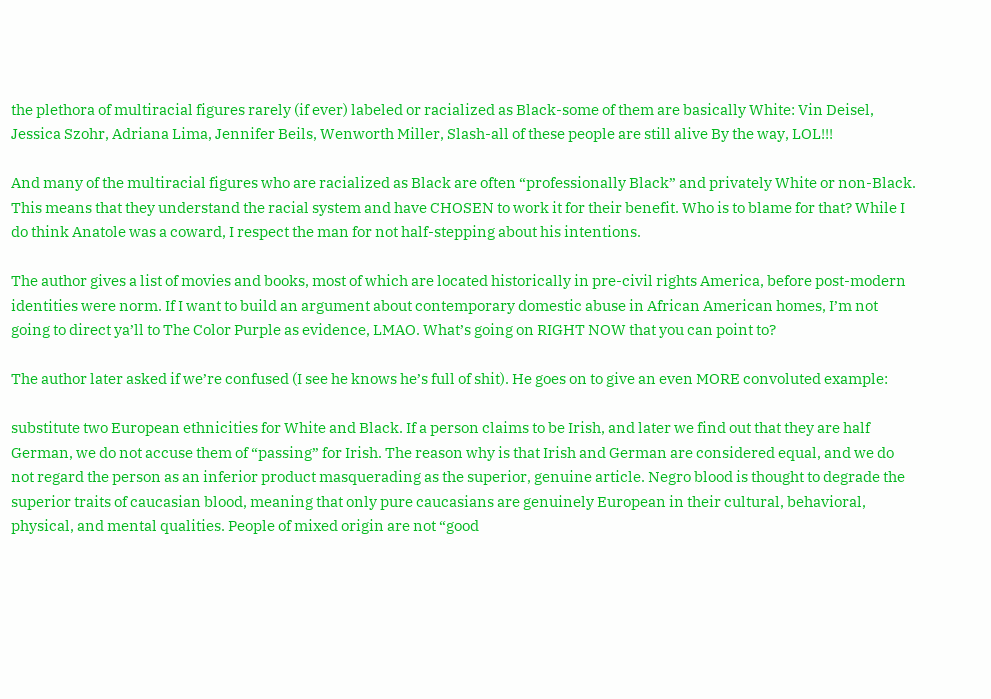the plethora of multiracial figures rarely (if ever) labeled or racialized as Black-some of them are basically White: Vin Deisel, Jessica Szohr, Adriana Lima, Jennifer Beils, Wenworth Miller, Slash-all of these people are still alive By the way, LOL!!!

And many of the multiracial figures who are racialized as Black are often “professionally Black” and privately White or non-Black. This means that they understand the racial system and have CHOSEN to work it for their benefit. Who is to blame for that? While I do think Anatole was a coward, I respect the man for not half-stepping about his intentions.

The author gives a list of movies and books, most of which are located historically in pre-civil rights America, before post-modern identities were norm. If I want to build an argument about contemporary domestic abuse in African American homes, I’m not going to direct ya’ll to The Color Purple as evidence, LMAO. What’s going on RIGHT NOW that you can point to?

The author later asked if we’re confused (I see he knows he’s full of shit). He goes on to give an even MORE convoluted example:

substitute two European ethnicities for White and Black. If a person claims to be Irish, and later we find out that they are half German, we do not accuse them of “passing” for Irish. The reason why is that Irish and German are considered equal, and we do not regard the person as an inferior product masquerading as the superior, genuine article. Negro blood is thought to degrade the superior traits of caucasian blood, meaning that only pure caucasians are genuinely European in their cultural, behavioral, physical, and mental qualities. People of mixed origin are not “good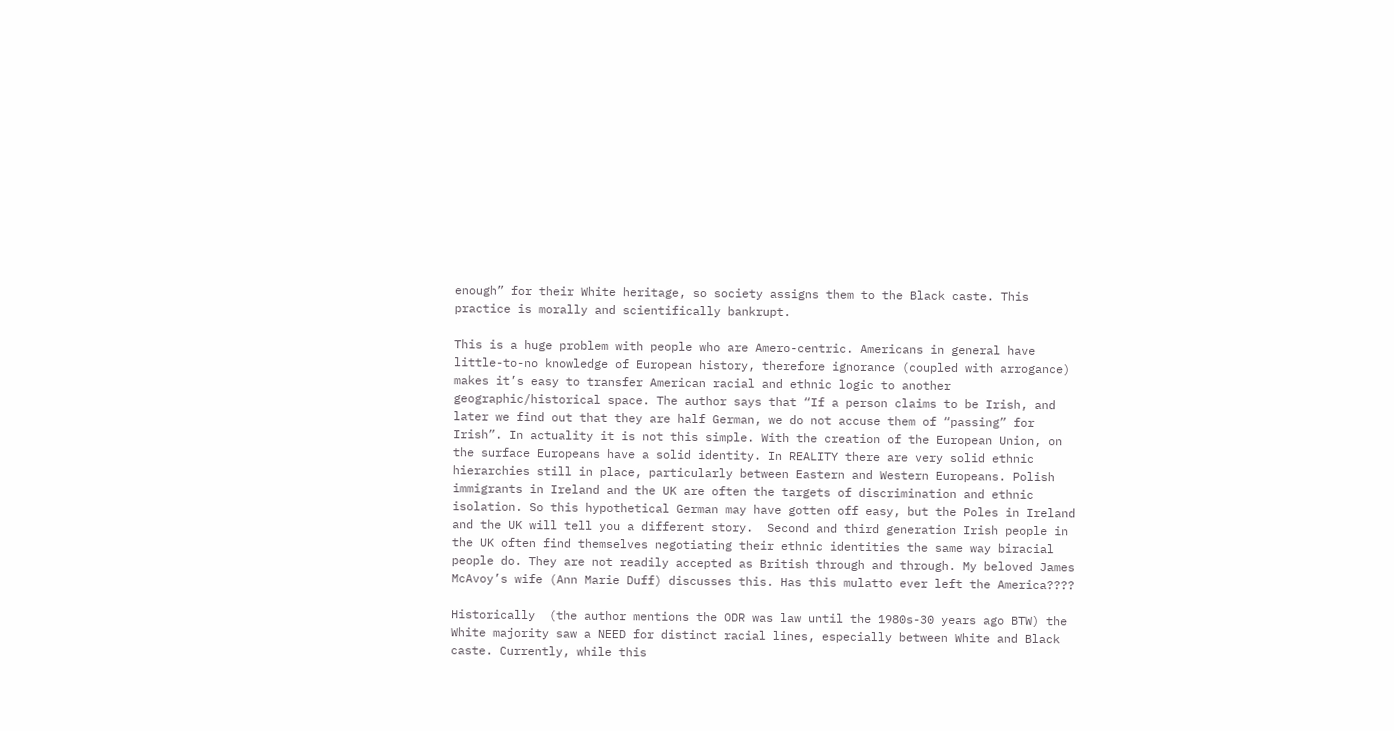enough” for their White heritage, so society assigns them to the Black caste. This practice is morally and scientifically bankrupt.

This is a huge problem with people who are Amero-centric. Americans in general have little-to-no knowledge of European history, therefore ignorance (coupled with arrogance) makes it’s easy to transfer American racial and ethnic logic to another geographic/historical space. The author says that “If a person claims to be Irish, and later we find out that they are half German, we do not accuse them of “passing” for Irish”. In actuality it is not this simple. With the creation of the European Union, on the surface Europeans have a solid identity. In REALITY there are very solid ethnic hierarchies still in place, particularly between Eastern and Western Europeans. Polish immigrants in Ireland and the UK are often the targets of discrimination and ethnic isolation. So this hypothetical German may have gotten off easy, but the Poles in Ireland and the UK will tell you a different story.  Second and third generation Irish people in the UK often find themselves negotiating their ethnic identities the same way biracial people do. They are not readily accepted as British through and through. My beloved James McAvoy’s wife (Ann Marie Duff) discusses this. Has this mulatto ever left the America????

Historically  (the author mentions the ODR was law until the 1980s-30 years ago BTW) the White majority saw a NEED for distinct racial lines, especially between White and Black caste. Currently, while this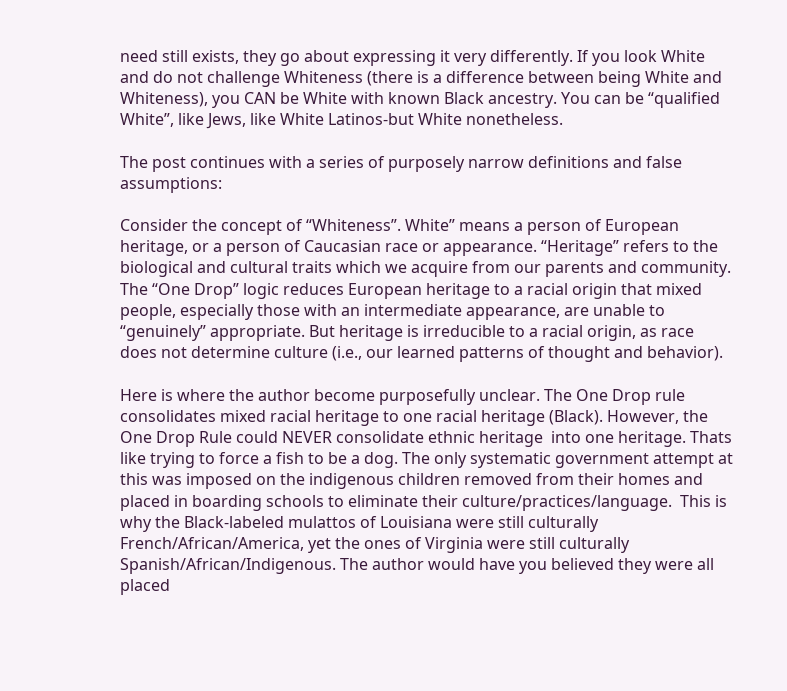need still exists, they go about expressing it very differently. If you look White and do not challenge Whiteness (there is a difference between being White and Whiteness), you CAN be White with known Black ancestry. You can be “qualified White”, like Jews, like White Latinos-but White nonetheless.

The post continues with a series of purposely narrow definitions and false assumptions:

Consider the concept of “Whiteness”. White” means a person of European heritage, or a person of Caucasian race or appearance. “Heritage” refers to the biological and cultural traits which we acquire from our parents and community. The “One Drop” logic reduces European heritage to a racial origin that mixed people, especially those with an intermediate appearance, are unable to “genuinely” appropriate. But heritage is irreducible to a racial origin, as race does not determine culture (i.e., our learned patterns of thought and behavior).

Here is where the author become purposefully unclear. The One Drop rule consolidates mixed racial heritage to one racial heritage (Black). However, the One Drop Rule could NEVER consolidate ethnic heritage  into one heritage. Thats like trying to force a fish to be a dog. The only systematic government attempt at this was imposed on the indigenous children removed from their homes and placed in boarding schools to eliminate their culture/practices/language.  This is why the Black-labeled mulattos of Louisiana were still culturally French/African/America, yet the ones of Virginia were still culturally Spanish/African/Indigenous. The author would have you believed they were all placed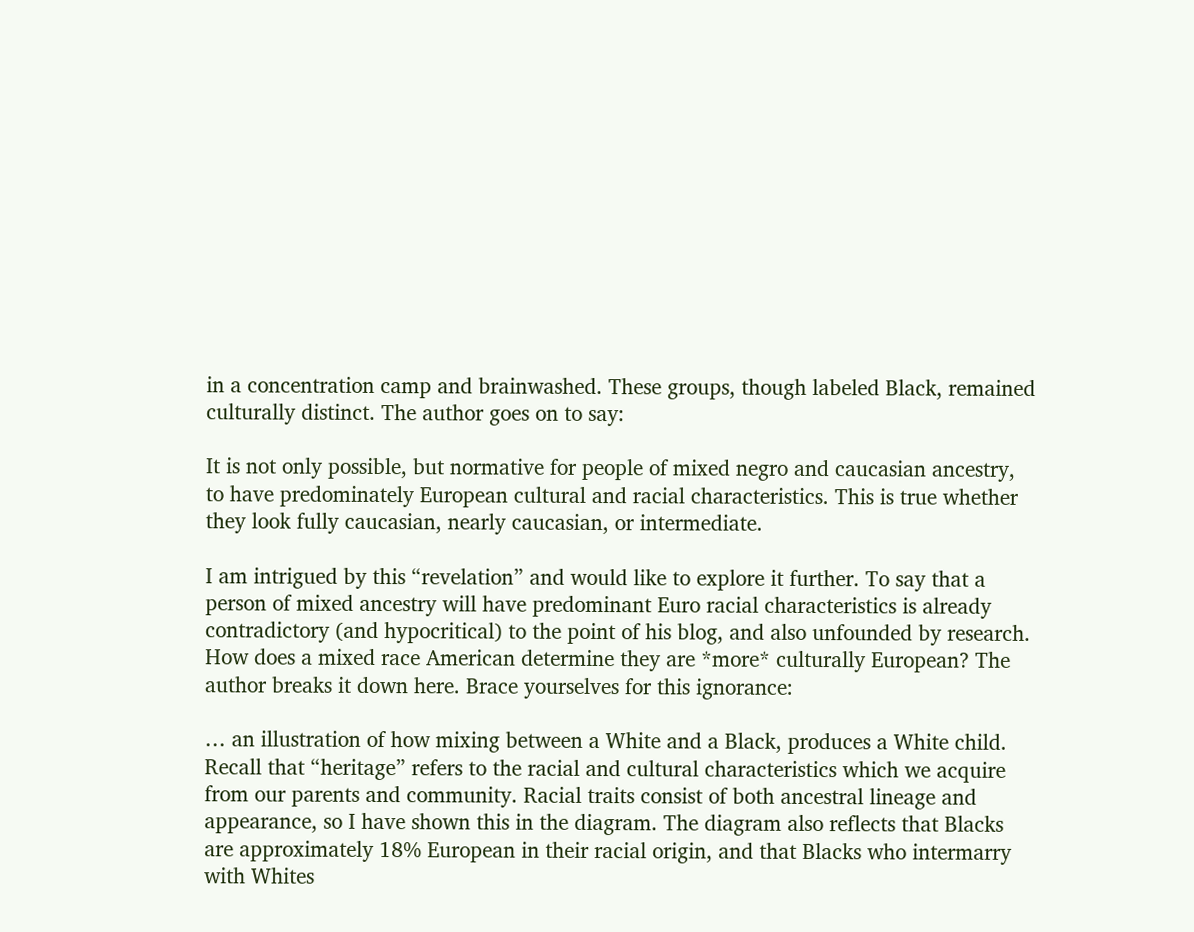in a concentration camp and brainwashed. These groups, though labeled Black, remained culturally distinct. The author goes on to say:

It is not only possible, but normative for people of mixed negro and caucasian ancestry, to have predominately European cultural and racial characteristics. This is true whether they look fully caucasian, nearly caucasian, or intermediate.

I am intrigued by this “revelation” and would like to explore it further. To say that a person of mixed ancestry will have predominant Euro racial characteristics is already contradictory (and hypocritical) to the point of his blog, and also unfounded by research. How does a mixed race American determine they are *more* culturally European? The author breaks it down here. Brace yourselves for this ignorance:

… an illustration of how mixing between a White and a Black, produces a White child. Recall that “heritage” refers to the racial and cultural characteristics which we acquire from our parents and community. Racial traits consist of both ancestral lineage and appearance, so I have shown this in the diagram. The diagram also reflects that Blacks are approximately 18% European in their racial origin, and that Blacks who intermarry with Whites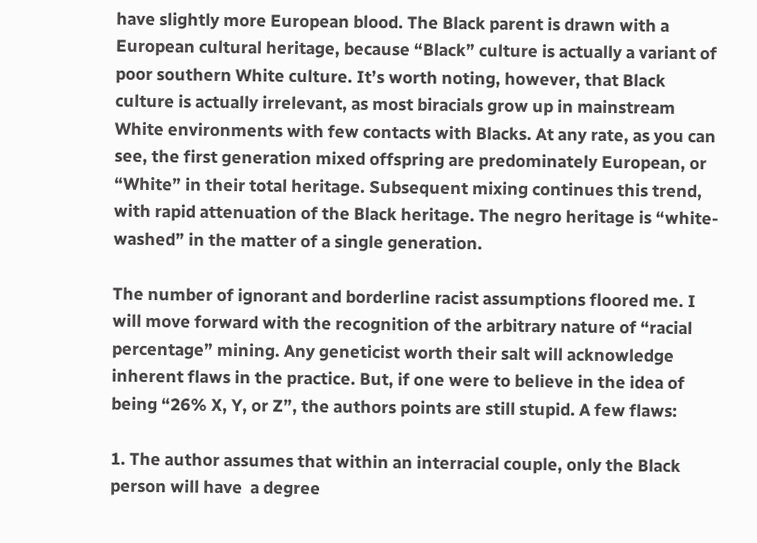have slightly more European blood. The Black parent is drawn with a European cultural heritage, because “Black” culture is actually a variant of poor southern White culture. It’s worth noting, however, that Black culture is actually irrelevant, as most biracials grow up in mainstream White environments with few contacts with Blacks. At any rate, as you can see, the first generation mixed offspring are predominately European, or “White” in their total heritage. Subsequent mixing continues this trend, with rapid attenuation of the Black heritage. The negro heritage is “white-washed” in the matter of a single generation.

The number of ignorant and borderline racist assumptions floored me. I will move forward with the recognition of the arbitrary nature of “racial percentage” mining. Any geneticist worth their salt will acknowledge inherent flaws in the practice. But, if one were to believe in the idea of being “26% X, Y, or Z”, the authors points are still stupid. A few flaws:

1. The author assumes that within an interracial couple, only the Black person will have  a degree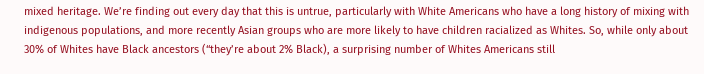mixed heritage. We’re finding out every day that this is untrue, particularly with White Americans who have a long history of mixing with indigenous populations, and more recently Asian groups who are more likely to have children racialized as Whites. So, while only about 30% of Whites have Black ancestors (“they’re about 2% Black), a surprising number of Whites Americans still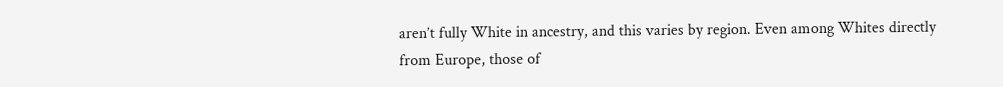aren’t fully White in ancestry, and this varies by region. Even among Whites directly from Europe, those of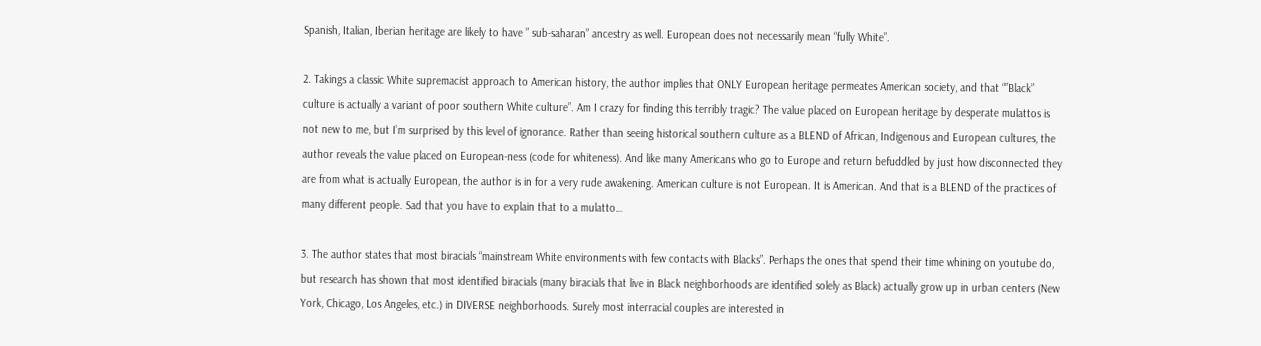Spanish, Italian, Iberian heritage are likely to have ” sub-saharan” ancestry as well. European does not necessarily mean “fully White”.

2. Takings a classic White supremacist approach to American history, the author implies that ONLY European heritage permeates American society, and that “”Black” culture is actually a variant of poor southern White culture”. Am I crazy for finding this terribly tragic? The value placed on European heritage by desperate mulattos is not new to me, but I’m surprised by this level of ignorance. Rather than seeing historical southern culture as a BLEND of African, Indigenous and European cultures, the author reveals the value placed on European-ness (code for whiteness). And like many Americans who go to Europe and return befuddled by just how disconnected they are from what is actually European, the author is in for a very rude awakening. American culture is not European. It is American. And that is a BLEND of the practices of many different people. Sad that you have to explain that to a mulatto…

3. The author states that most biracials “mainstream White environments with few contacts with Blacks”. Perhaps the ones that spend their time whining on youtube do, but research has shown that most identified biracials (many biracials that live in Black neighborhoods are identified solely as Black) actually grow up in urban centers (New York, Chicago, Los Angeles, etc.) in DIVERSE neighborhoods. Surely most interracial couples are interested in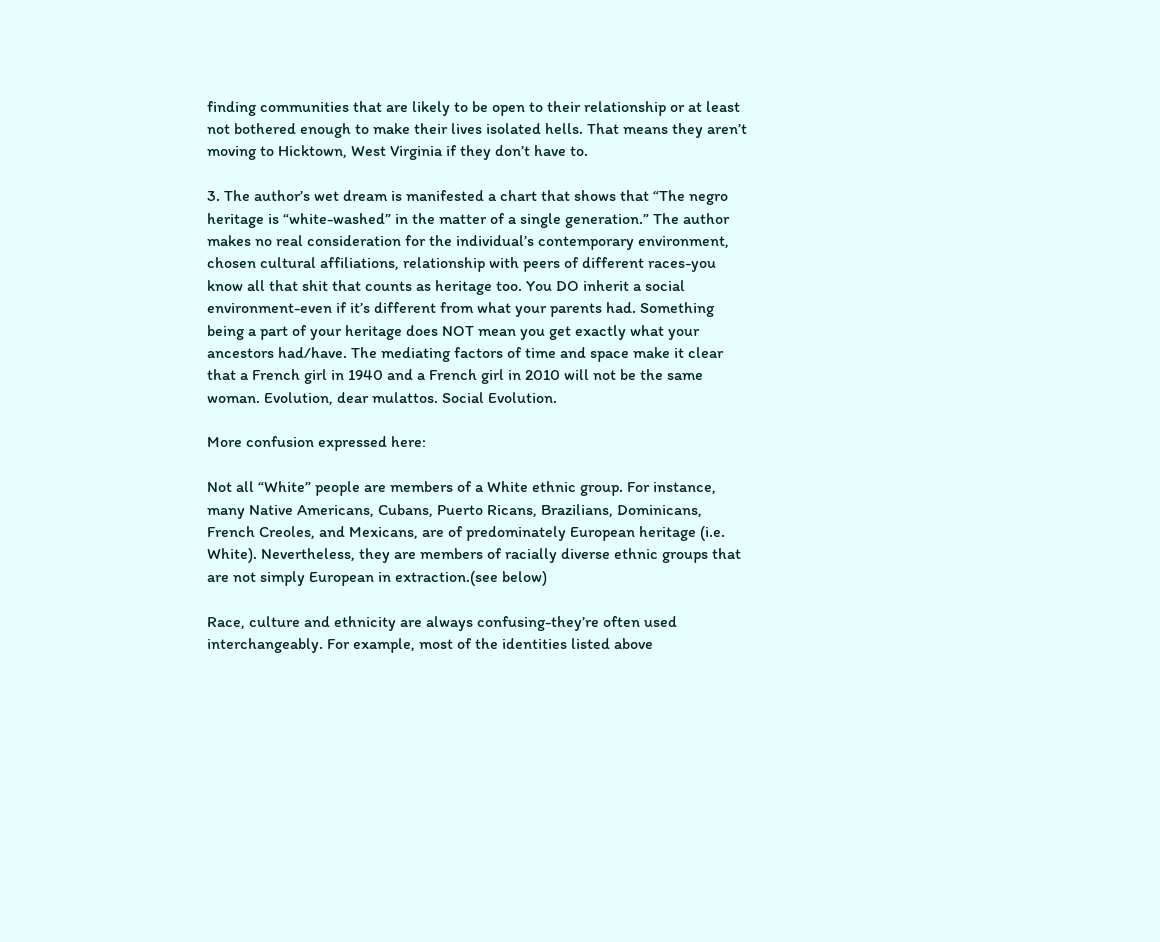finding communities that are likely to be open to their relationship or at least not bothered enough to make their lives isolated hells. That means they aren’t moving to Hicktown, West Virginia if they don’t have to.

3. The author’s wet dream is manifested a chart that shows that “The negro heritage is “white-washed” in the matter of a single generation.” The author makes no real consideration for the individual’s contemporary environment, chosen cultural affiliations, relationship with peers of different races-you know all that shit that counts as heritage too. You DO inherit a social environment-even if it’s different from what your parents had. Something being a part of your heritage does NOT mean you get exactly what your ancestors had/have. The mediating factors of time and space make it clear that a French girl in 1940 and a French girl in 2010 will not be the same woman. Evolution, dear mulattos. Social Evolution.

More confusion expressed here:

Not all “White” people are members of a White ethnic group. For instance, many Native Americans, Cubans, Puerto Ricans, Brazilians, Dominicans, French Creoles, and Mexicans, are of predominately European heritage (i.e. White). Nevertheless, they are members of racially diverse ethnic groups that are not simply European in extraction.(see below)

Race, culture and ethnicity are always confusing-they’re often used interchangeably. For example, most of the identities listed above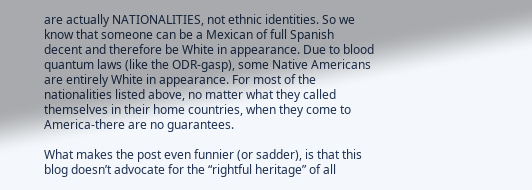are actually NATIONALITIES, not ethnic identities. So we know that someone can be a Mexican of full Spanish decent and therefore be White in appearance. Due to blood quantum laws (like the ODR-gasp), some Native Americans are entirely White in appearance. For most of the nationalities listed above, no matter what they called themselves in their home countries, when they come to America-there are no guarantees.

What makes the post even funnier (or sadder), is that this blog doesn’t advocate for the “rightful heritage” of all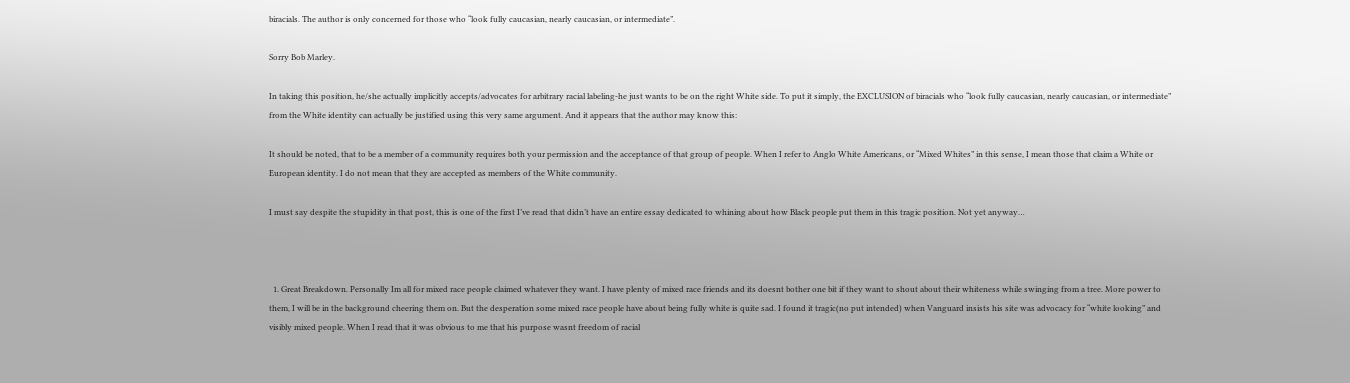biracials. The author is only concerned for those who “look fully caucasian, nearly caucasian, or intermediate”.

Sorry Bob Marley.

In taking this position, he/she actually implicitly accepts/advocates for arbitrary racial labeling-he just wants to be on the right White side. To put it simply, the EXCLUSION of biracials who “look fully caucasian, nearly caucasian, or intermediate” from the White identity can actually be justified using this very same argument. And it appears that the author may know this:

It should be noted, that to be a member of a community requires both your permission and the acceptance of that group of people. When I refer to Anglo White Americans, or “Mixed Whites” in this sense, I mean those that claim a White or European identity. I do not mean that they are accepted as members of the White community.

I must say despite the stupidity in that post, this is one of the first I’ve read that didn’t have an entire essay dedicated to whining about how Black people put them in this tragic position. Not yet anyway…



  1. Great Breakdown. Personally Im all for mixed race people claimed whatever they want. I have plenty of mixed race friends and its doesnt bother one bit if they want to shout about their whiteness while swinging from a tree. More power to them, I will be in the background cheering them on. But the desperation some mixed race people have about being fully white is quite sad. I found it tragic(no put intended) when Vanguard insists his site was advocacy for “white looking” and visibly mixed people. When I read that it was obvious to me that his purpose wasnt freedom of racial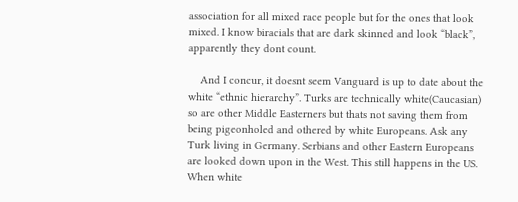association for all mixed race people but for the ones that look mixed. I know biracials that are dark skinned and look “black”, apparently they dont count.

    And I concur, it doesnt seem Vanguard is up to date about the white “ethnic hierarchy”. Turks are technically white(Caucasian) so are other Middle Easterners but thats not saving them from being pigeonholed and othered by white Europeans. Ask any Turk living in Germany. Serbians and other Eastern Europeans are looked down upon in the West. This still happens in the US. When white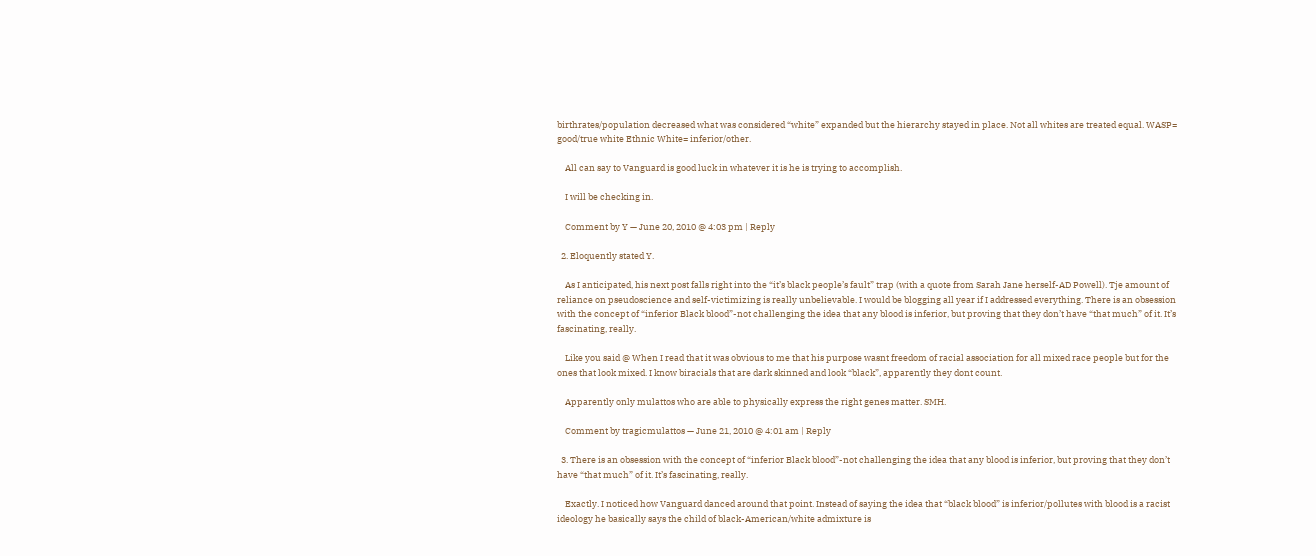birthrates/population decreased what was considered “white” expanded but the hierarchy stayed in place. Not all whites are treated equal. WASP= good/true white Ethnic White= inferior/other.

    All can say to Vanguard is good luck in whatever it is he is trying to accomplish.

    I will be checking in.

    Comment by Y — June 20, 2010 @ 4:03 pm | Reply

  2. Eloquently stated Y.

    As I anticipated, his next post falls right into the “it’s black people’s fault” trap (with a quote from Sarah Jane herself-AD Powell). Tje amount of reliance on pseudoscience and self-victimizing is really unbelievable. I would be blogging all year if I addressed everything. There is an obsession with the concept of “inferior Black blood”-not challenging the idea that any blood is inferior, but proving that they don’t have “that much” of it. It’s fascinating, really.

    Like you said @ When I read that it was obvious to me that his purpose wasnt freedom of racial association for all mixed race people but for the ones that look mixed. I know biracials that are dark skinned and look “black”, apparently they dont count.

    Apparently only mulattos who are able to physically express the right genes matter. SMH.

    Comment by tragicmulattos — June 21, 2010 @ 4:01 am | Reply

  3. There is an obsession with the concept of “inferior Black blood”-not challenging the idea that any blood is inferior, but proving that they don’t have “that much” of it. It’s fascinating, really.

    Exactly. I noticed how Vanguard danced around that point. Instead of saying the idea that “black blood” is inferior/pollutes with blood is a racist ideology he basically says the child of black-American/white admixture is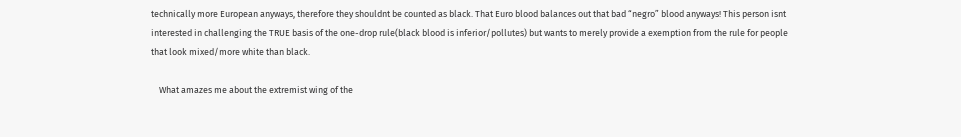technically more European anyways, therefore they shouldnt be counted as black. That Euro blood balances out that bad “negro” blood anyways! This person isnt interested in challenging the TRUE basis of the one-drop rule(black blood is inferior/pollutes) but wants to merely provide a exemption from the rule for people that look mixed/more white than black.

    What amazes me about the extremist wing of the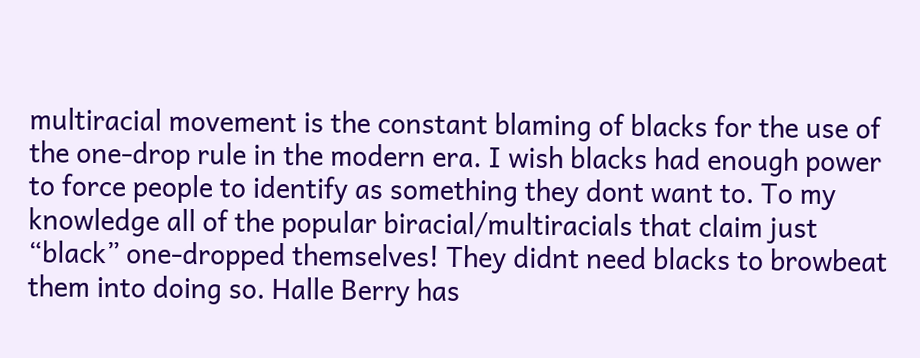multiracial movement is the constant blaming of blacks for the use of the one-drop rule in the modern era. I wish blacks had enough power to force people to identify as something they dont want to. To my knowledge all of the popular biracial/multiracials that claim just “black” one-dropped themselves! They didnt need blacks to browbeat them into doing so. Halle Berry has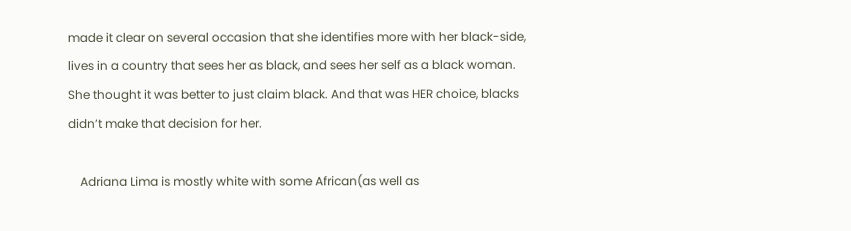made it clear on several occasion that she identifies more with her black-side, lives in a country that sees her as black, and sees her self as a black woman. She thought it was better to just claim black. And that was HER choice, blacks didn’t make that decision for her.

    Adriana Lima is mostly white with some African(as well as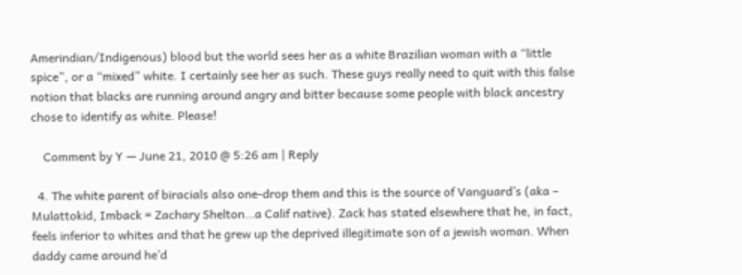Amerindian/Indigenous) blood but the world sees her as a white Brazilian woman with a “little spice”, or a “mixed” white. I certainly see her as such. These guys really need to quit with this false notion that blacks are running around angry and bitter because some people with black ancestry chose to identify as white. Please!

    Comment by Y — June 21, 2010 @ 5:26 am | Reply

  4. The white parent of biracials also one-drop them and this is the source of Vanguard’s (aka – Mulattokid, Imback = Zachary Shelton…a Calif native). Zack has stated elsewhere that he, in fact, feels inferior to whites and that he grew up the deprived illegitimate son of a jewish woman. When daddy came around he’d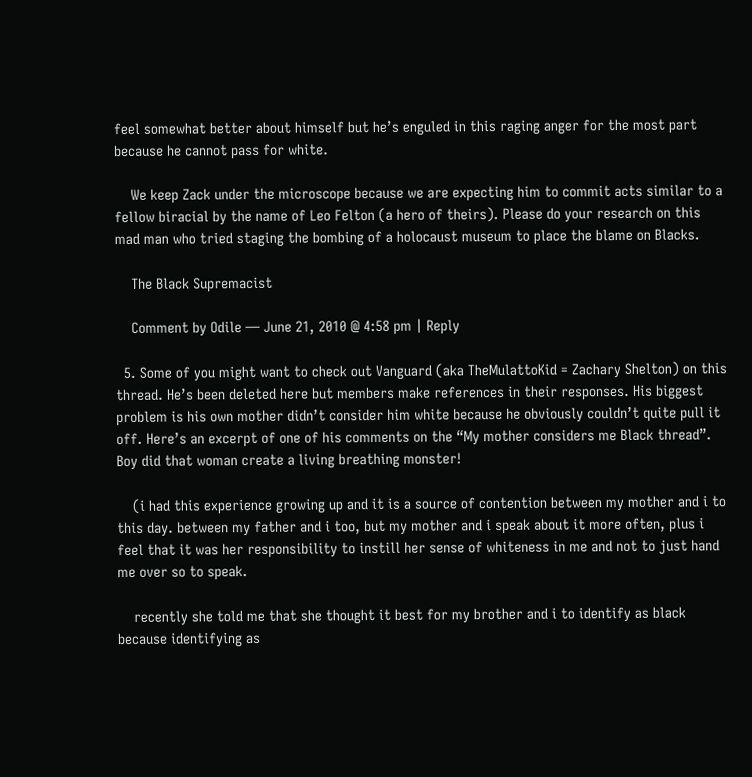feel somewhat better about himself but he’s enguled in this raging anger for the most part because he cannot pass for white.

    We keep Zack under the microscope because we are expecting him to commit acts similar to a fellow biracial by the name of Leo Felton (a hero of theirs). Please do your research on this mad man who tried staging the bombing of a holocaust museum to place the blame on Blacks.

    The Black Supremacist

    Comment by Odile — June 21, 2010 @ 4:58 pm | Reply

  5. Some of you might want to check out Vanguard (aka TheMulattoKid = Zachary Shelton) on this thread. He’s been deleted here but members make references in their responses. His biggest problem is his own mother didn’t consider him white because he obviously couldn’t quite pull it off. Here’s an excerpt of one of his comments on the “My mother considers me Black thread”. Boy did that woman create a living breathing monster!

    (i had this experience growing up and it is a source of contention between my mother and i to this day. between my father and i too, but my mother and i speak about it more often, plus i feel that it was her responsibility to instill her sense of whiteness in me and not to just hand me over so to speak.

    recently she told me that she thought it best for my brother and i to identify as black because identifying as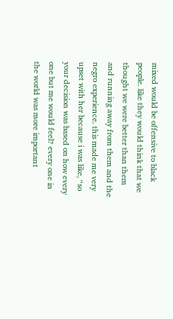mixed would be offensive to black people. like they would think that we thought we were better than them and running away from them and the negro experience. this made me very upset with her because i was like, “so your decision was based on how every one but me would feel? every one in the world was more important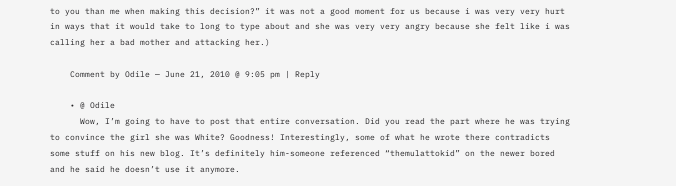to you than me when making this decision?” it was not a good moment for us because i was very very hurt in ways that it would take to long to type about and she was very very angry because she felt like i was calling her a bad mother and attacking her.)

    Comment by Odile — June 21, 2010 @ 9:05 pm | Reply

    • @ Odile
      Wow, I’m going to have to post that entire conversation. Did you read the part where he was trying to convince the girl she was White? Goodness! Interestingly, some of what he wrote there contradicts some stuff on his new blog. It’s definitely him-someone referenced “themulattokid” on the newer bored and he said he doesn’t use it anymore.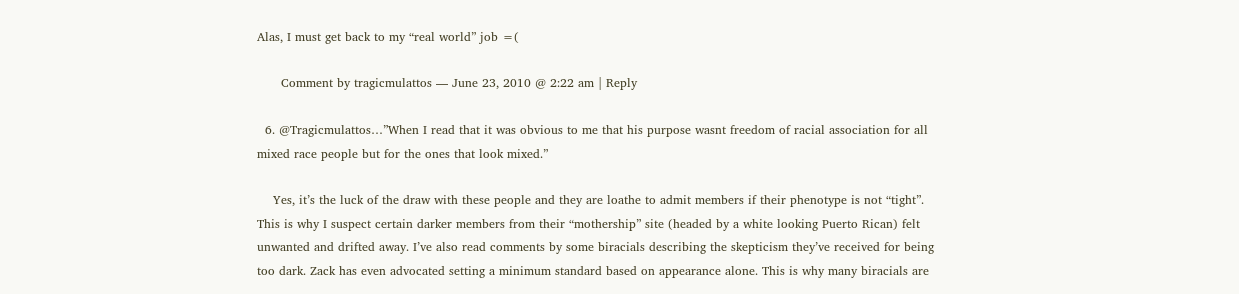Alas, I must get back to my “real world” job =(

      Comment by tragicmulattos — June 23, 2010 @ 2:22 am | Reply

  6. @Tragicmulattos…”When I read that it was obvious to me that his purpose wasnt freedom of racial association for all mixed race people but for the ones that look mixed.”

    Yes, it’s the luck of the draw with these people and they are loathe to admit members if their phenotype is not “tight”. This is why I suspect certain darker members from their “mothership” site (headed by a white looking Puerto Rican) felt unwanted and drifted away. I’ve also read comments by some biracials describing the skepticism they’ve received for being too dark. Zack has even advocated setting a minimum standard based on appearance alone. This is why many biracials are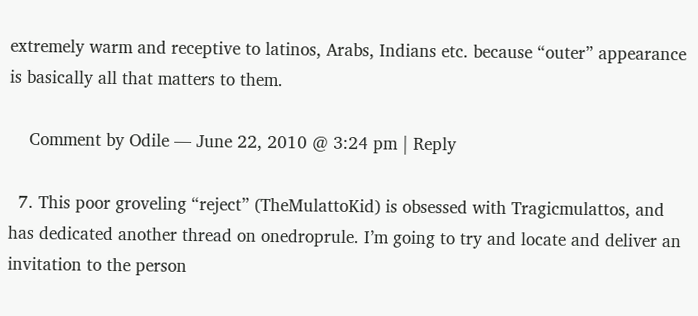extremely warm and receptive to latinos, Arabs, Indians etc. because “outer” appearance is basically all that matters to them.

    Comment by Odile — June 22, 2010 @ 3:24 pm | Reply

  7. This poor groveling “reject” (TheMulattoKid) is obsessed with Tragicmulattos, and has dedicated another thread on onedroprule. I’m going to try and locate and deliver an invitation to the person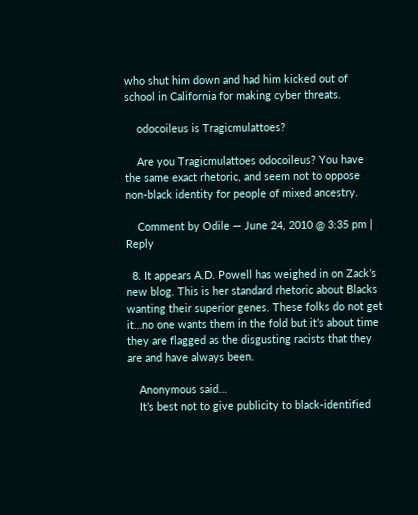who shut him down and had him kicked out of school in California for making cyber threats.

    odocoileus is Tragicmulattoes?

    Are you Tragicmulattoes odocoileus? You have the same exact rhetoric, and seem not to oppose non-black identity for people of mixed ancestry.

    Comment by Odile — June 24, 2010 @ 3:35 pm | Reply

  8. It appears A.D. Powell has weighed in on Zack’s new blog. This is her standard rhetoric about Blacks wanting their superior genes. These folks do not get it…no one wants them in the fold but it’s about time they are flagged as the disgusting racists that they are and have always been.

    Anonymous said…
    It’s best not to give publicity to black-identified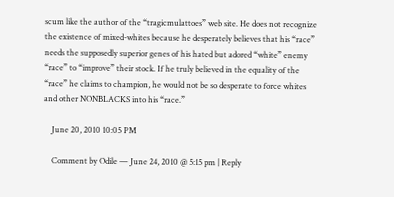scum like the author of the “tragicmulattoes” web site. He does not recognize the existence of mixed-whites because he desperately believes that his “race” needs the supposedly superior genes of his hated but adored “white” enemy “race” to “improve” their stock. If he truly believed in the equality of the “race” he claims to champion, he would not be so desperate to force whites and other NONBLACKS into his “race.”

    June 20, 2010 10:05 PM

    Comment by Odile — June 24, 2010 @ 5:15 pm | Reply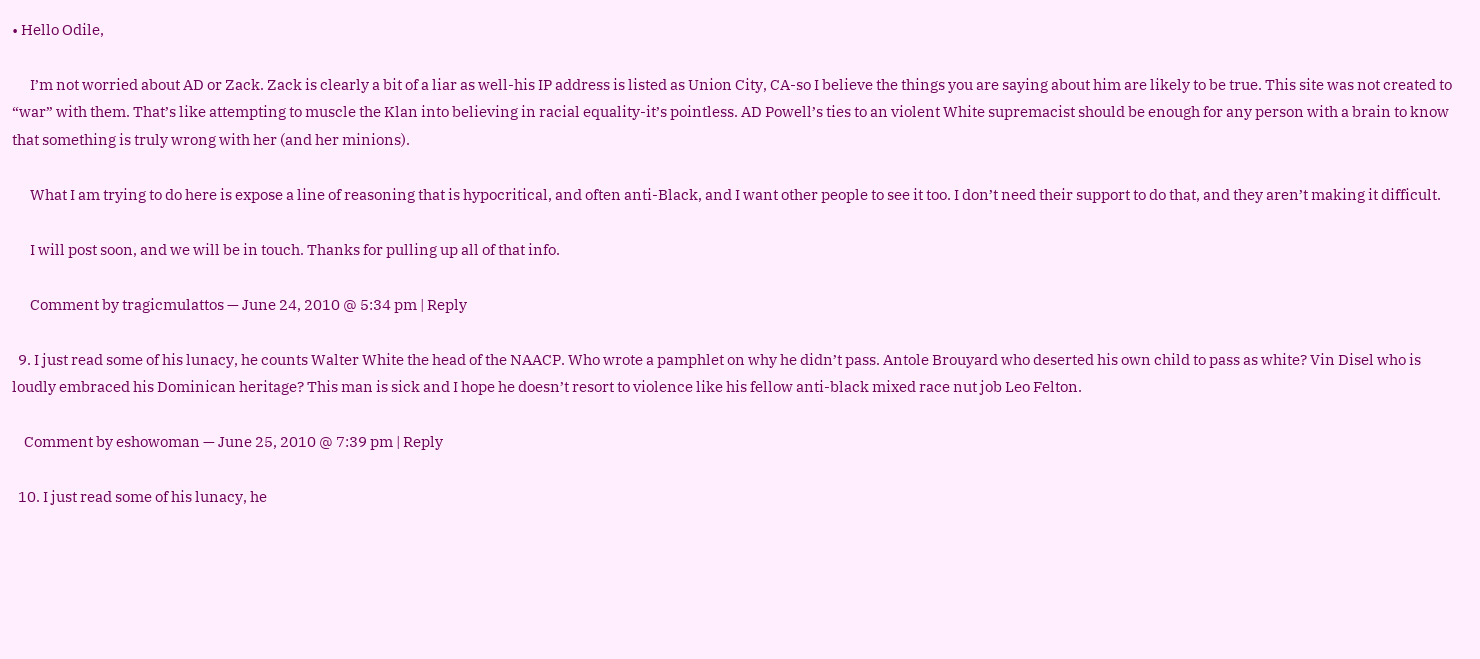• Hello Odile,

      I’m not worried about AD or Zack. Zack is clearly a bit of a liar as well-his IP address is listed as Union City, CA-so I believe the things you are saying about him are likely to be true. This site was not created to “war” with them. That’s like attempting to muscle the Klan into believing in racial equality-it’s pointless. AD Powell’s ties to an violent White supremacist should be enough for any person with a brain to know that something is truly wrong with her (and her minions).

      What I am trying to do here is expose a line of reasoning that is hypocritical, and often anti-Black, and I want other people to see it too. I don’t need their support to do that, and they aren’t making it difficult.

      I will post soon, and we will be in touch. Thanks for pulling up all of that info.

      Comment by tragicmulattos — June 24, 2010 @ 5:34 pm | Reply

  9. I just read some of his lunacy, he counts Walter White the head of the NAACP. Who wrote a pamphlet on why he didn’t pass. Antole Brouyard who deserted his own child to pass as white? Vin Disel who is loudly embraced his Dominican heritage? This man is sick and I hope he doesn’t resort to violence like his fellow anti-black mixed race nut job Leo Felton.

    Comment by eshowoman — June 25, 2010 @ 7:39 pm | Reply

  10. I just read some of his lunacy, he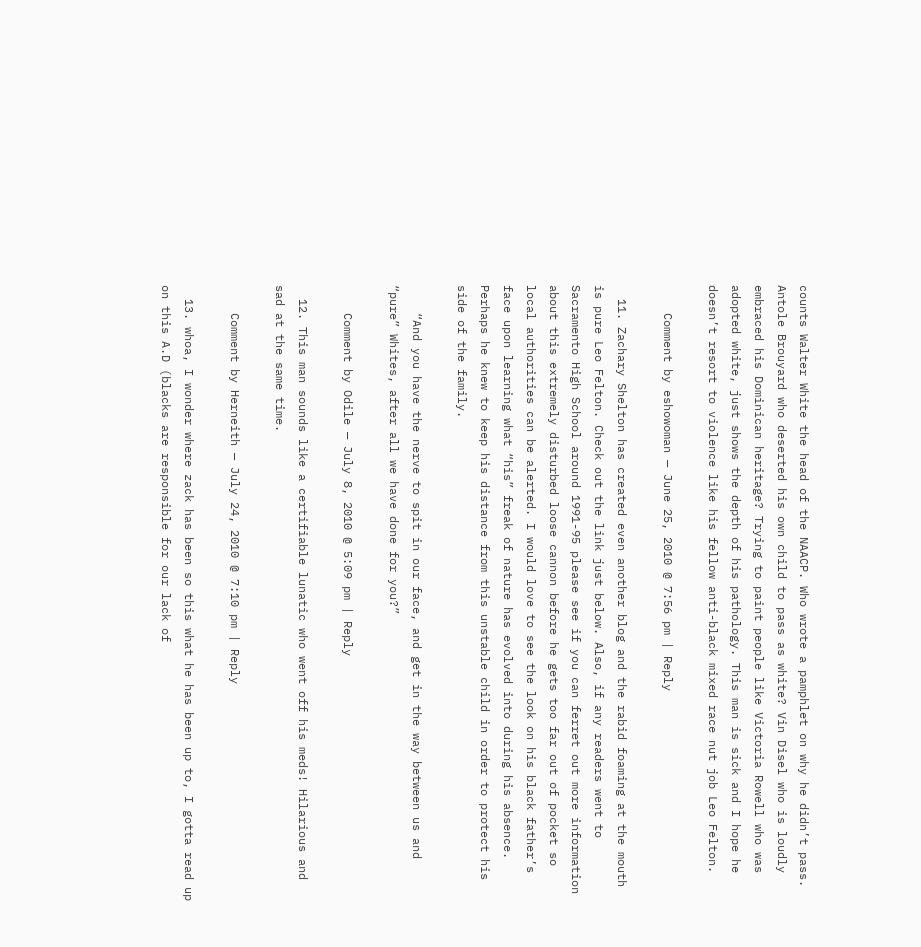counts Walter White the head of the NAACP. Who wrote a pamphlet on why he didn’t pass. Antole Brouyard who deserted his own child to pass as white? Vin Disel who is loudly embraced his Dominican heritage? Trying to paint people like Victoria Rowell who was adopted white, just shows the depth of his pathology. This man is sick and I hope he doesn’t resort to violence like his fellow anti-black mixed race nut job Leo Felton.

    Comment by eshowoman — June 25, 2010 @ 7:56 pm | Reply

  11. Zachary Shelton has created even another blog and the rabid foaming at the mouth is pure Leo Felton. Check out the link just below. Also, if any readers went to Sacramento High School around 1991-95 please see if you can ferret out more information about this extremely disturbed loose cannon before he gets too far out of pocket so local authorities can be alerted. I would love to see the look on his black father’s face upon learning what “his” freak of nature has evolved into during his absence. Perhaps he knew to keep his distance from this unstable child in order to protect his side of the family.

    “And you have the nerve to spit in our face, and get in the way between us and “pure” Whites, after all we have done for you?”

    Comment by Odile — July 8, 2010 @ 5:09 pm | Reply

  12. This man sounds like a certifiable lunatic who went off his meds! Hilarious and sad at the same time.

    Comment by Herneith — July 24, 2010 @ 7:10 pm | Reply

  13. whoa, I wonder where zack has been so this what he has been up to, I gotta read up on this A.D (blacks are responsible for our lack of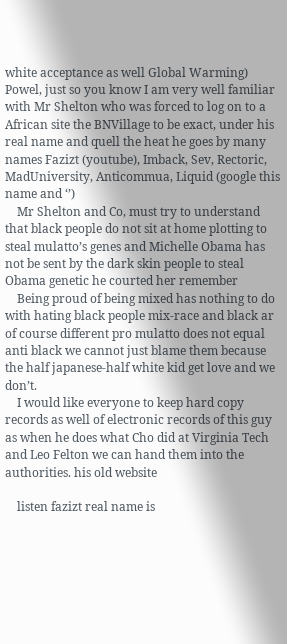white acceptance as well Global Warming) Powel, just so you know I am very well familiar with Mr Shelton who was forced to log on to a African site the BNVillage to be exact, under his real name and quell the heat he goes by many names Fazizt (youtube), Imback, Sev, Rectoric, MadUniversity, Anticommua, Liquid (google this name and ‘’)
    Mr Shelton and Co, must try to understand that black people do not sit at home plotting to steal mulatto’s genes and Michelle Obama has not be sent by the dark skin people to steal Obama genetic he courted her remember
    Being proud of being mixed has nothing to do with hating black people mix-race and black ar of course different pro mulatto does not equal anti black we cannot just blame them because the half japanese-half white kid get love and we don’t.
    I would like everyone to keep hard copy records as well of electronic records of this guy as when he does what Cho did at Virginia Tech and Leo Felton we can hand them into the authorities. his old website

    listen fazizt real name is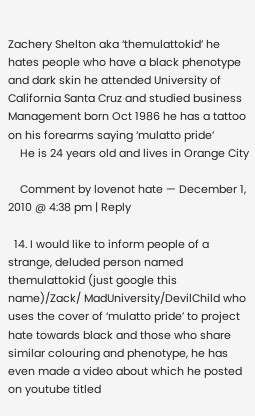Zachery Shelton aka ‘themulattokid’ he hates people who have a black phenotype and dark skin he attended University of California Santa Cruz and studied business Management born Oct 1986 he has a tattoo on his forearms saying ‘mulatto pride’
    He is 24 years old and lives in Orange City

    Comment by lovenot hate — December 1, 2010 @ 4:38 pm | Reply

  14. I would like to inform people of a strange, deluded person named themulattokid (just google this name)/Zack/ MadUniversity/DevilChild who uses the cover of ‘mulatto pride’ to project hate towards black and those who share similar colouring and phenotype, he has even made a video about which he posted on youtube titled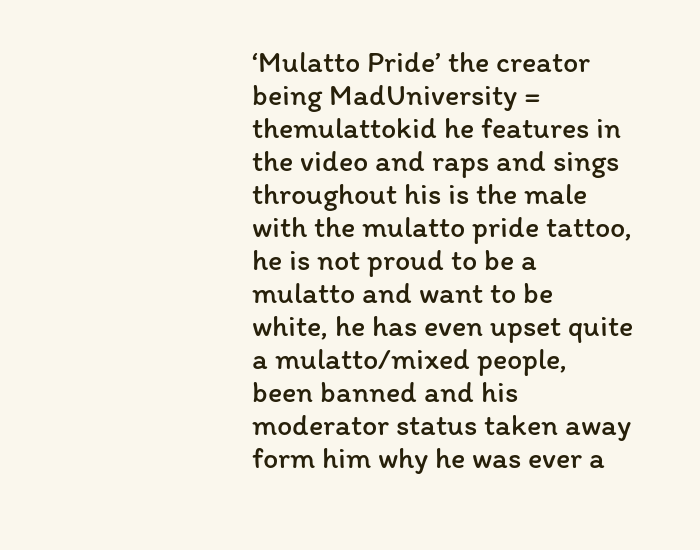‘Mulatto Pride’ the creator being MadUniversity = themulattokid he features in the video and raps and sings throughout his is the male with the mulatto pride tattoo, he is not proud to be a mulatto and want to be white, he has even upset quite a mulatto/mixed people, been banned and his moderator status taken away form him why he was ever a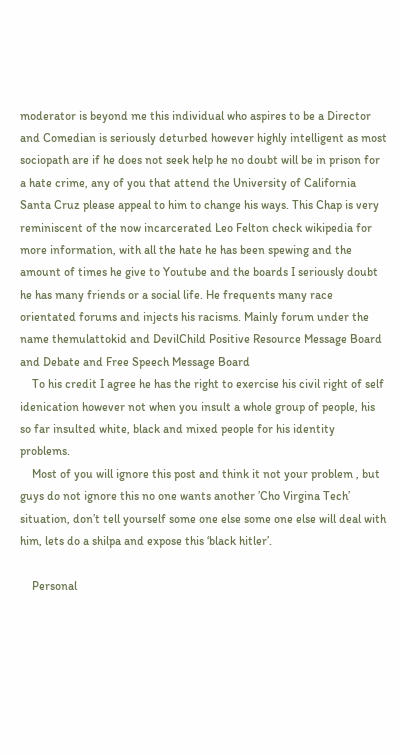moderator is beyond me this individual who aspires to be a Director and Comedian is seriously deturbed however highly intelligent as most sociopath are if he does not seek help he no doubt will be in prison for a hate crime, any of you that attend the University of California Santa Cruz please appeal to him to change his ways. This Chap is very reminiscent of the now incarcerated Leo Felton check wikipedia for more information, with all the hate he has been spewing and the amount of times he give to Youtube and the boards I seriously doubt he has many friends or a social life. He frequents many race orientated forums and injects his racisms. Mainly forum under the name themulattokid and DevilChild Positive Resource Message Board and Debate and Free Speech Message Board
    To his credit I agree he has the right to exercise his civil right of self idenication however not when you insult a whole group of people, his so far insulted white, black and mixed people for his identity problems.
    Most of you will ignore this post and think it not your problem , but guys do not ignore this no one wants another ’Cho Virgina Tech’ situation, don’t tell yourself some one else some one else will deal with him, lets do a shilpa and expose this ‘black hitler’.

    Personal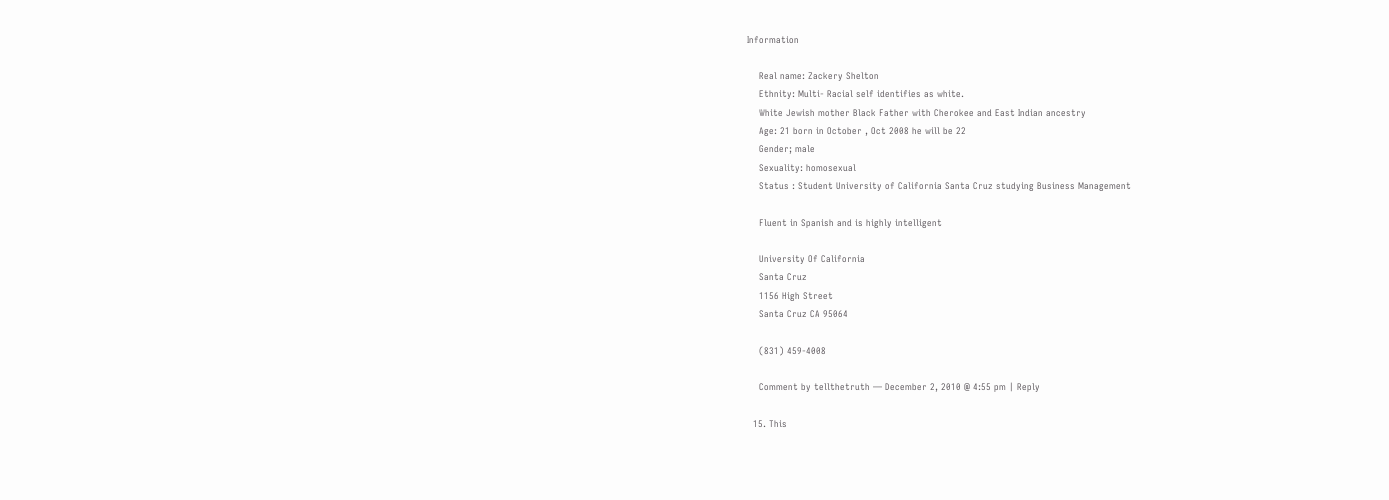Information

    Real name: Zackery Shelton
    Ethnity: Multi- Racial self identifies as white.
    White Jewish mother Black Father with Cherokee and East Indian ancestry
    Age: 21 born in October , Oct 2008 he will be 22
    Gender; male
    Sexuality: homosexual
    Status : Student University of California Santa Cruz studying Business Management

    Fluent in Spanish and is highly intelligent

    University Of California
    Santa Cruz
    1156 High Street
    Santa Cruz CA 95064

    (831) 459-4008

    Comment by tellthetruth — December 2, 2010 @ 4:55 pm | Reply

  15. This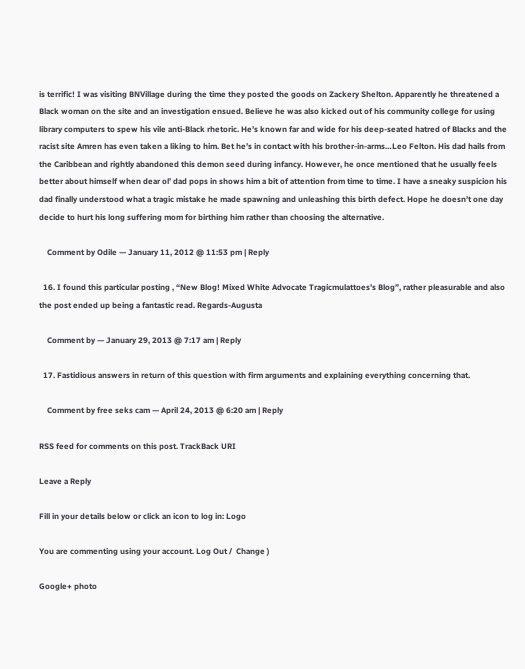is terrific! I was visiting BNVillage during the time they posted the goods on Zackery Shelton. Apparently he threatened a Black woman on the site and an investigation ensued. Believe he was also kicked out of his community college for using library computers to spew his vile anti-Black rhetoric. He’s known far and wide for his deep-seated hatred of Blacks and the racist site Amren has even taken a liking to him. Bet he’s in contact with his brother-in-arms…Leo Felton. His dad hails from the Caribbean and rightly abandoned this demon seed during infancy. However, he once mentioned that he usually feels better about himself when dear ol’ dad pops in shows him a bit of attention from time to time. I have a sneaky suspicion his dad finally understood what a tragic mistake he made spawning and unleashing this birth defect. Hope he doesn’t one day decide to hurt his long suffering mom for birthing him rather than choosing the alternative.

    Comment by Odile — January 11, 2012 @ 11:53 pm | Reply

  16. I found this particular posting , “New Blog! Mixed White Advocate Tragicmulattoes’s Blog”, rather pleasurable and also the post ended up being a fantastic read. Regards-Augusta

    Comment by — January 29, 2013 @ 7:17 am | Reply

  17. Fastidious answers in return of this question with firm arguments and explaining everything concerning that.

    Comment by free seks cam — April 24, 2013 @ 6:20 am | Reply

RSS feed for comments on this post. TrackBack URI

Leave a Reply

Fill in your details below or click an icon to log in: Logo

You are commenting using your account. Log Out /  Change )

Google+ photo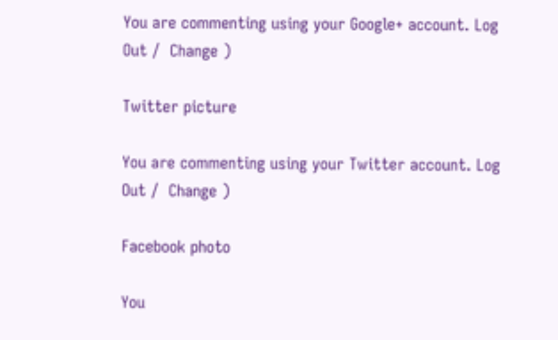You are commenting using your Google+ account. Log Out /  Change )

Twitter picture

You are commenting using your Twitter account. Log Out /  Change )

Facebook photo

You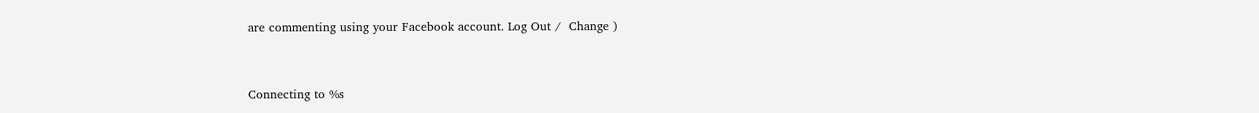are commenting using your Facebook account. Log Out /  Change )


Connecting to %s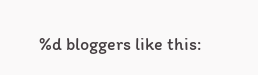%d bloggers like this: